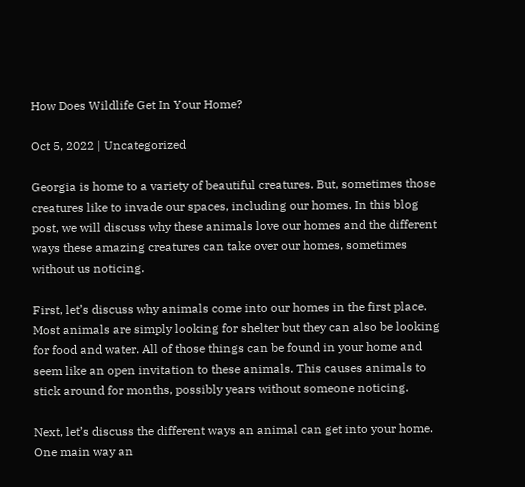How Does Wildlife Get In Your Home?

Oct 5, 2022 | Uncategorized

Georgia is home to a variety of beautiful creatures. But, sometimes those creatures like to invade our spaces, including our homes. In this blog post, we will discuss why these animals love our homes and the different ways these amazing creatures can take over our homes, sometimes without us noticing.

First, let’s discuss why animals come into our homes in the first place. Most animals are simply looking for shelter but they can also be looking for food and water. All of those things can be found in your home and seem like an open invitation to these animals. This causes animals to stick around for months, possibly years without someone noticing.

Next, let’s discuss the different ways an animal can get into your home. One main way an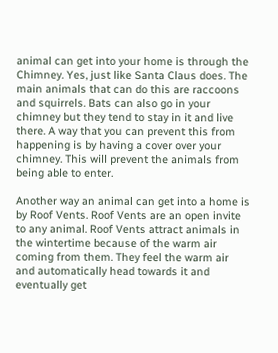animal can get into your home is through the Chimney. Yes, just like Santa Claus does. The main animals that can do this are raccoons and squirrels. Bats can also go in your chimney but they tend to stay in it and live there. A way that you can prevent this from happening is by having a cover over your chimney. This will prevent the animals from being able to enter.

Another way an animal can get into a home is by Roof Vents. Roof Vents are an open invite to any animal. Roof Vents attract animals in the wintertime because of the warm air coming from them. They feel the warm air and automatically head towards it and eventually get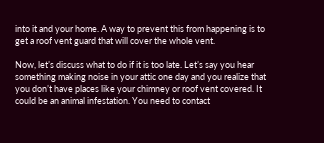into it and your home. A way to prevent this from happening is to get a roof vent guard that will cover the whole vent.

Now, let’s discuss what to do if it is too late. Let’s say you hear something making noise in your attic one day and you realize that you don’t have places like your chimney or roof vent covered. It could be an animal infestation. You need to contact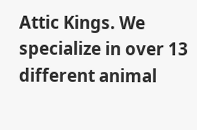Attic Kings. We specialize in over 13 different animal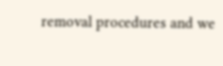removal procedures and we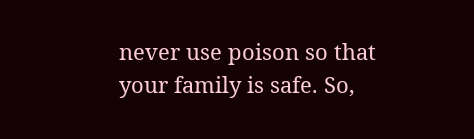never use poison so that your family is safe. So,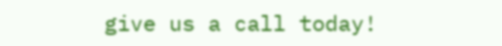give us a call today!